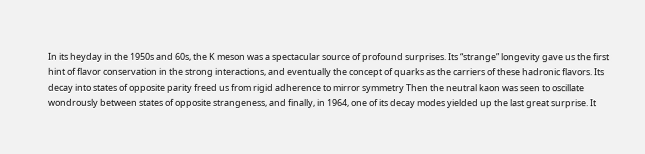In its heyday in the 1950s and 60s, the K meson was a spectacular source of profound surprises. Its “strange” longevity gave us the first hint of flavor conservation in the strong interactions, and eventually the concept of quarks as the carriers of these hadronic flavors. Its decay into states of opposite parity freed us from rigid adherence to mirror symmetry Then the neutral kaon was seen to oscillate wondrously between states of opposite strangeness, and finally, in 1964, one of its decay modes yielded up the last great surprise. It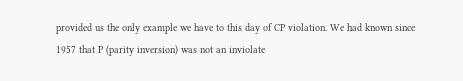provided us the only example we have to this day of CP violation. We had known since 1957 that P (parity inversion) was not an inviolate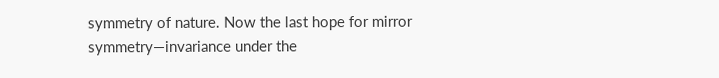symmetry of nature. Now the last hope for mirror symmetry—invariance under the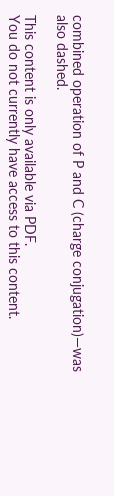combined operation of P and C (charge conjugation)—was also dashed.

This content is only available via PDF.
You do not currently have access to this content.